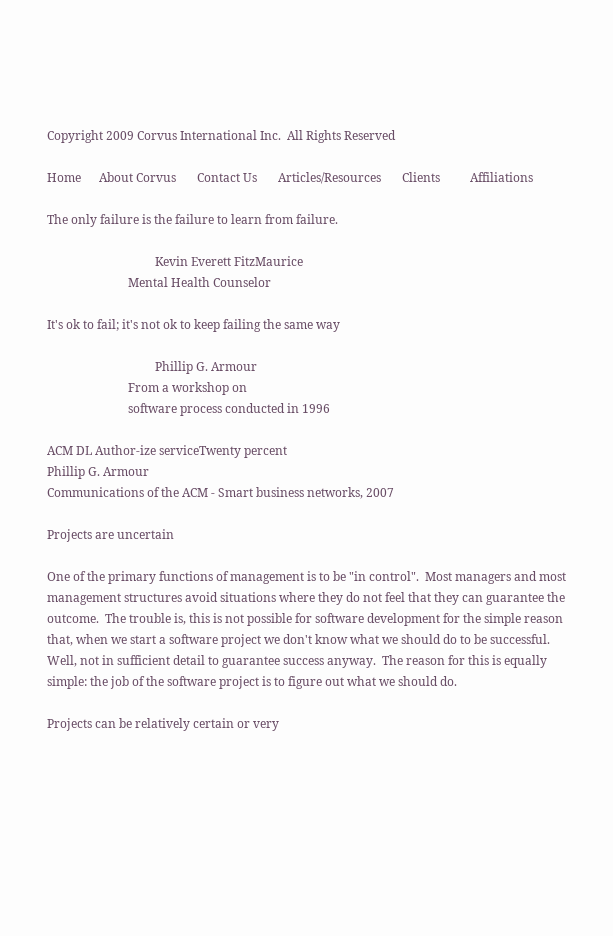Copyright 2009 Corvus International Inc.  All Rights Reserved

Home      About Corvus       Contact Us       Articles/Resources       Clients          Affiliations

The only failure is the failure to learn from failure.

                                    Kevin Everett FitzMaurice
                           Mental Health Counselor

It's ok to fail; it's not ok to keep failing the same way

                                    Phillip G. Armour
                           From a workshop on
                           software process conducted in 1996

ACM DL Author-ize serviceTwenty percent
Phillip G. Armour
Communications of the ACM - Smart business networks, 2007

Projects are uncertain

One of the primary functions of management is to be "in control".  Most managers and most management structures avoid situations where they do not feel that they can guarantee the outcome.  The trouble is, this is not possible for software development for the simple reason that, when we start a software project we don't know what we should do to be successful.  Well, not in sufficient detail to guarantee success anyway.  The reason for this is equally simple: the job of the software project is to figure out what we should do.

Projects can be relatively certain or very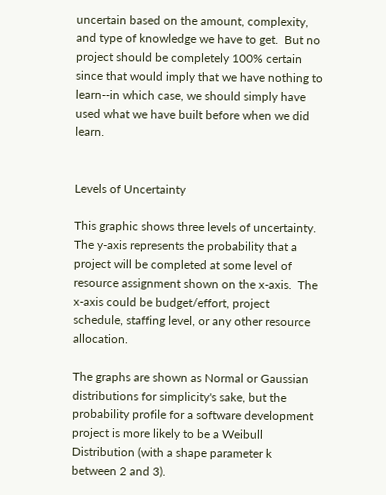uncertain based on the amount, complexity, and type of knowledge we have to get.  But no project should be completely 100% certain since that would imply that we have nothing to learn--in which case, we should simply have used what we have built before when we did learn.


Levels of Uncertainty

This graphic shows three levels of uncertainty.  The y-axis represents the probability that a project will be completed at some level of resource assignment shown on the x-axis.  The x-axis could be budget/effort, project schedule, staffing level, or any other resource allocation.

The graphs are shown as Normal or Gaussian distributions for simplicity's sake, but the probability profile for a software development project is more likely to be a Weibull Distribution (with a shape parameter k between 2 and 3).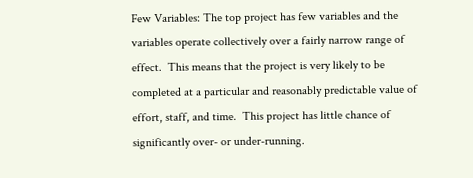Few Variables: The top project has few variables and the variables operate collectively over a fairly narrow range of effect.  This means that the project is very likely to be completed at a particular and reasonably predictable value of effort, staff, and time.  This project has little chance of significantly over- or under-running.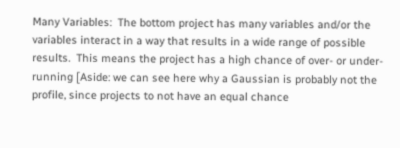Many Variables:  The bottom project has many variables and/or the variables interact in a way that results in a wide range of possible results.  This means the project has a high chance of over- or under-running [Aside: we can see here why a Gaussian is probably not the profile, since projects to not have an equal chance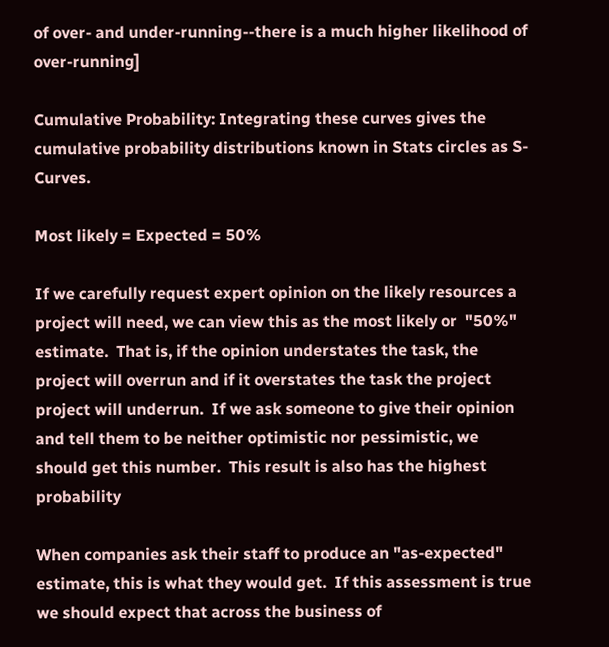of over- and under-running--there is a much higher likelihood of over-running]

Cumulative Probability: Integrating these curves gives the cumulative probability distributions known in Stats circles as S-Curves.

Most likely = Expected = 50%

If we carefully request expert opinion on the likely resources a project will need, we can view this as the most likely or  "50%" estimate.  That is, if the opinion understates the task, the project will overrun and if it overstates the task the project project will underrun.  If we ask someone to give their opinion and tell them to be neither optimistic nor pessimistic, we should get this number.  This result is also has the highest probability

When companies ask their staff to produce an "as-expected" estimate, this is what they would get.  If this assessment is true we should expect that across the business of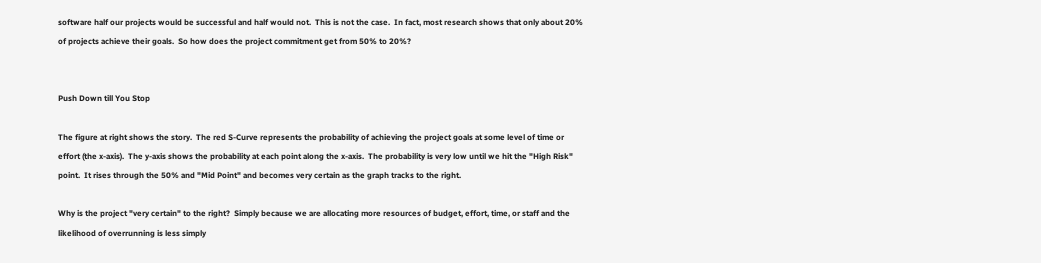software half our projects would be successful and half would not.  This is not the case.  In fact, most research shows that only about 20% of projects achieve their goals.  So how does the project commitment get from 50% to 20%?


Push Down till You Stop

The figure at right shows the story.  The red S-Curve represents the probability of achieving the project goals at some level of time or effort (the x-axis).  The y-axis shows the probability at each point along the x-axis.  The probability is very low until we hit the "High Risk" point.  It rises through the 50% and "Mid Point" and becomes very certain as the graph tracks to the right.

Why is the project "very certain" to the right?  Simply because we are allocating more resources of budget, effort, time, or staff and the likelihood of overrunning is less simply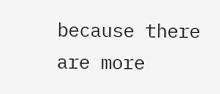because there are more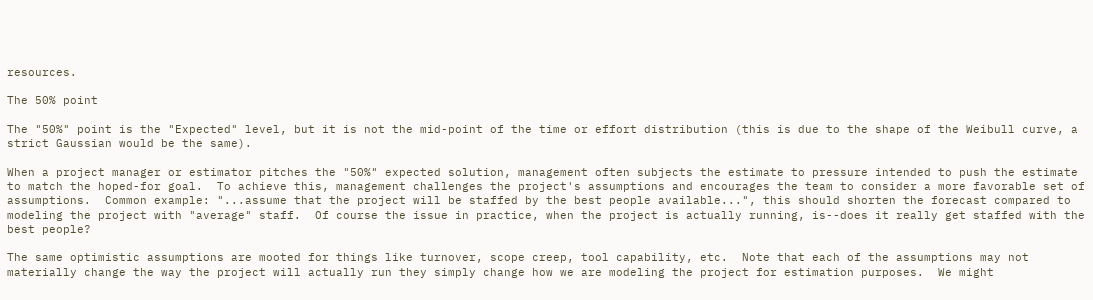resources.

The 50% point

The "50%" point is the "Expected" level, but it is not the mid-point of the time or effort distribution (this is due to the shape of the Weibull curve, a strict Gaussian would be the same).

When a project manager or estimator pitches the "50%" expected solution, management often subjects the estimate to pressure intended to push the estimate to match the hoped-for goal.  To achieve this, management challenges the project's assumptions and encourages the team to consider a more favorable set of assumptions.  Common example: "...assume that the project will be staffed by the best people available...", this should shorten the forecast compared to modeling the project with "average" staff.  Of course the issue in practice, when the project is actually running, is--does it really get staffed with the best people?

The same optimistic assumptions are mooted for things like turnover, scope creep, tool capability, etc.  Note that each of the assumptions may not materially change the way the project will actually run they simply change how we are modeling the project for estimation purposes.  We might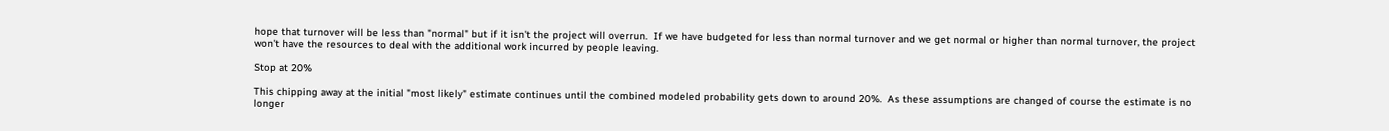hope that turnover will be less than "normal" but if it isn't the project will overrun.  If we have budgeted for less than normal turnover and we get normal or higher than normal turnover, the project won't have the resources to deal with the additional work incurred by people leaving.

Stop at 20%

This chipping away at the initial "most likely" estimate continues until the combined modeled probability gets down to around 20%.  As these assumptions are changed of course the estimate is no longer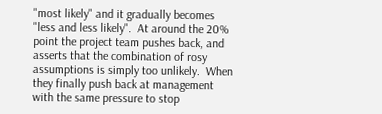"most likely" and it gradually becomes "less and less likely".  At around the 20% point the project team pushes back, and asserts that the combination of rosy assumptions is simply too unlikely.  When they finally push back at management with the same pressure to stop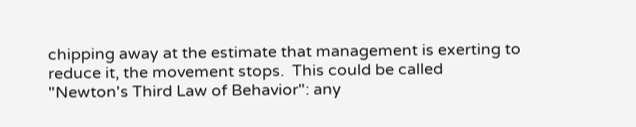chipping away at the estimate that management is exerting to reduce it, the movement stops.  This could be called "Newton's Third Law of Behavior": any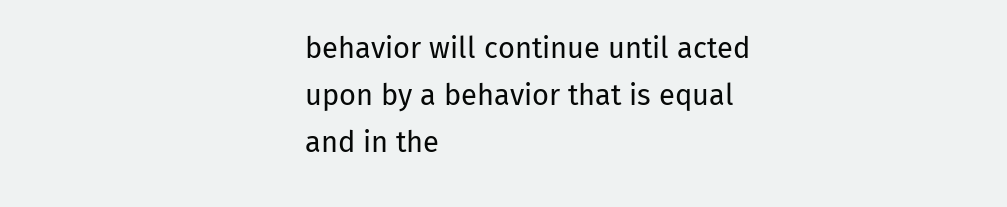behavior will continue until acted upon by a behavior that is equal and in the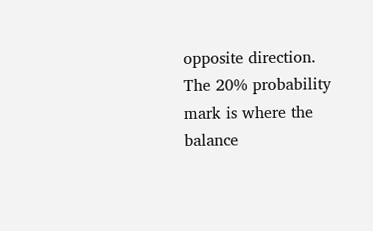opposite direction.  The 20% probability mark is where the balance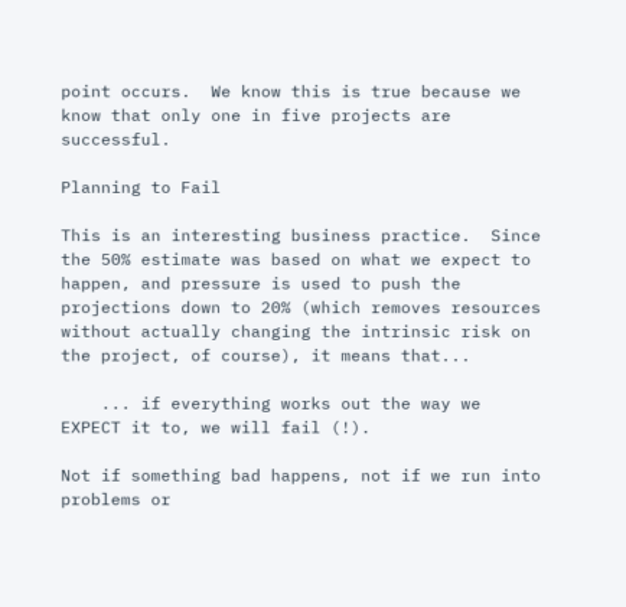point occurs.  We know this is true because we know that only one in five projects are successful.

Planning to Fail

This is an interesting business practice.  Since the 50% estimate was based on what we expect to happen, and pressure is used to push the projections down to 20% (which removes resources without actually changing the intrinsic risk on the project, of course), it means that...

    ... if everything works out the way we EXPECT it to, we will fail (!).

Not if something bad happens, not if we run into problems or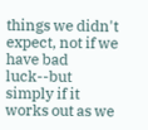things we didn't expect, not if we have bad luck--but simply if it works out as we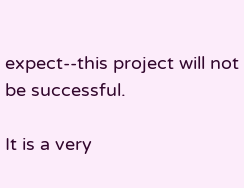expect--this project will not be successful.

It is a very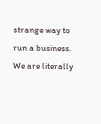strange way to run a business.  We are literally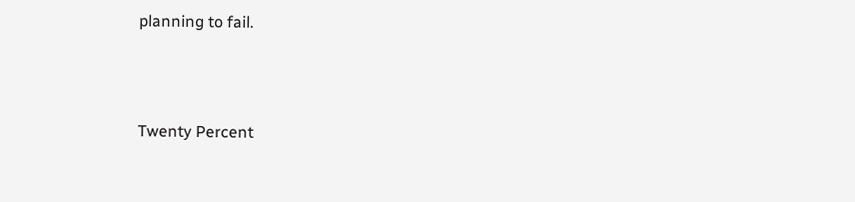planning to fail.



Twenty Percent